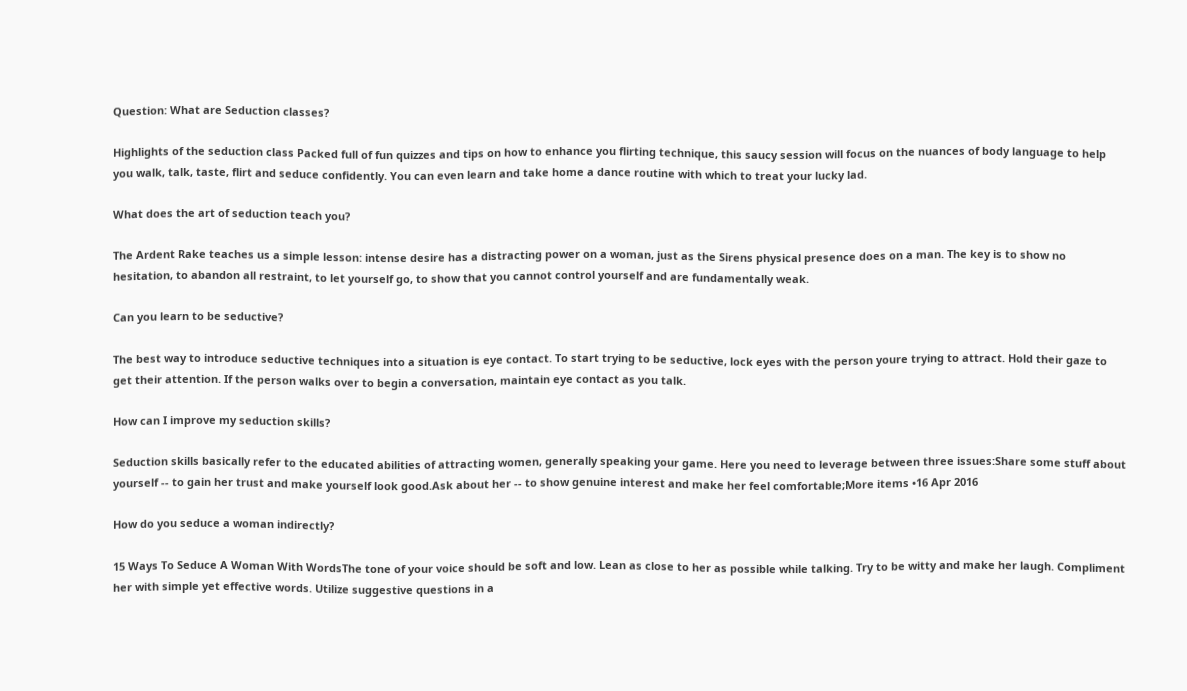Question: What are Seduction classes?

Highlights of the seduction class Packed full of fun quizzes and tips on how to enhance you flirting technique, this saucy session will focus on the nuances of body language to help you walk, talk, taste, flirt and seduce confidently. You can even learn and take home a dance routine with which to treat your lucky lad.

What does the art of seduction teach you?

The Ardent Rake teaches us a simple lesson: intense desire has a distracting power on a woman, just as the Sirens physical presence does on a man. The key is to show no hesitation, to abandon all restraint, to let yourself go, to show that you cannot control yourself and are fundamentally weak.

Can you learn to be seductive?

The best way to introduce seductive techniques into a situation is eye contact. To start trying to be seductive, lock eyes with the person youre trying to attract. Hold their gaze to get their attention. If the person walks over to begin a conversation, maintain eye contact as you talk.

How can I improve my seduction skills?

Seduction skills basically refer to the educated abilities of attracting women, generally speaking your game. Here you need to leverage between three issues:Share some stuff about yourself -- to gain her trust and make yourself look good.Ask about her -- to show genuine interest and make her feel comfortable;More items •16 Apr 2016

How do you seduce a woman indirectly?

15 Ways To Seduce A Woman With WordsThe tone of your voice should be soft and low. Lean as close to her as possible while talking. Try to be witty and make her laugh. Compliment her with simple yet effective words. Utilize suggestive questions in a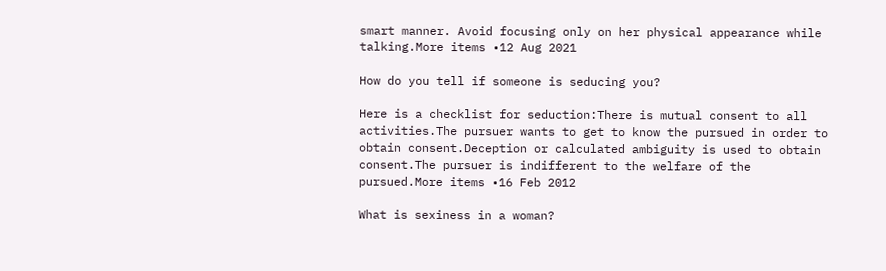smart manner. Avoid focusing only on her physical appearance while talking.More items •12 Aug 2021

How do you tell if someone is seducing you?

Here is a checklist for seduction:There is mutual consent to all activities.The pursuer wants to get to know the pursued in order to obtain consent.Deception or calculated ambiguity is used to obtain consent.The pursuer is indifferent to the welfare of the pursued.More items •16 Feb 2012

What is sexiness in a woman?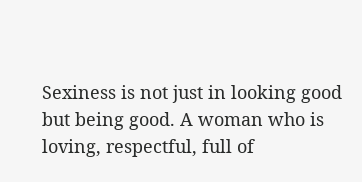Sexiness is not just in looking good but being good. A woman who is loving, respectful, full of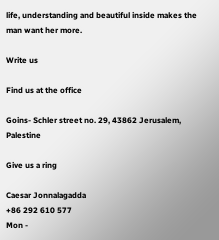life, understanding and beautiful inside makes the man want her more.

Write us

Find us at the office

Goins- Schler street no. 29, 43862 Jerusalem, Palestine

Give us a ring

Caesar Jonnalagadda
+86 292 610 577
Mon -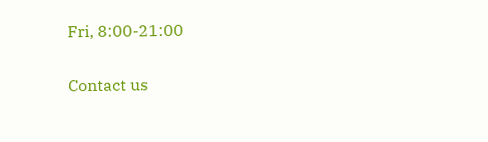Fri, 8:00-21:00

Contact us